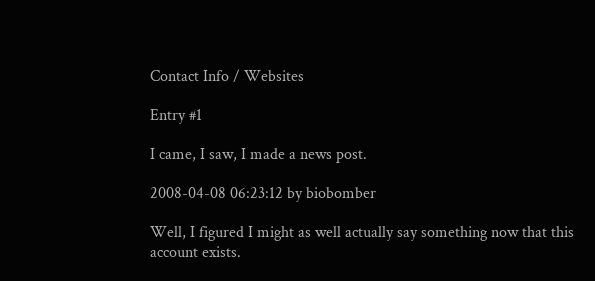Contact Info / Websites

Entry #1

I came, I saw, I made a news post.

2008-04-08 06:23:12 by biobomber

Well, I figured I might as well actually say something now that this account exists.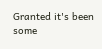Granted it's been some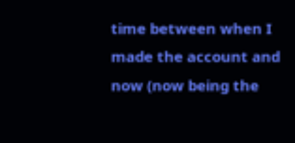time between when I made the account and now (now being the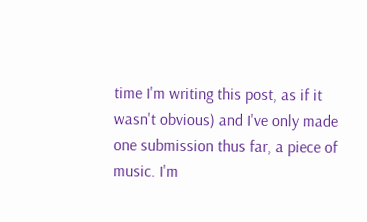time I'm writing this post, as if it wasn't obvious) and I've only made one submission thus far, a piece of music. I'm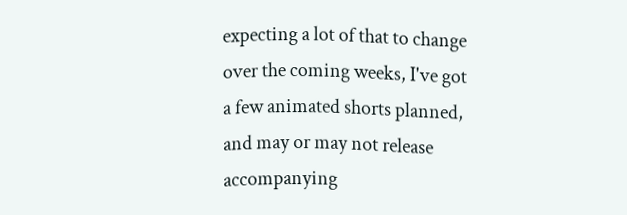expecting a lot of that to change over the coming weeks, I've got a few animated shorts planned, and may or may not release accompanying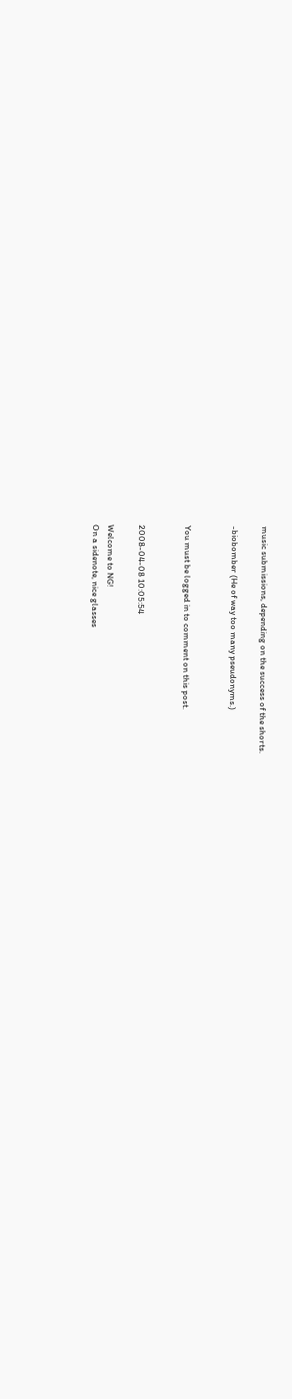music submissions, depending on the success of the shorts.

-biobomber (He of way too many pseudonyms.)


You must be logged in to comment on this post.


2008-04-08 10:05:54

Welcome to NG!
On a sidenote, nice glasses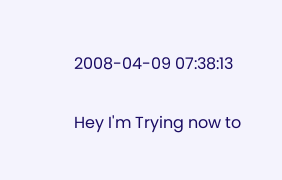2008-04-09 07:38:13

Hey I'm Trying now to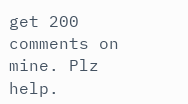get 200 comments on mine. Plz help.